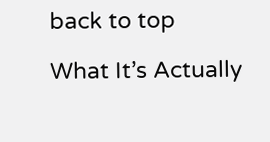back to top

What It’s Actually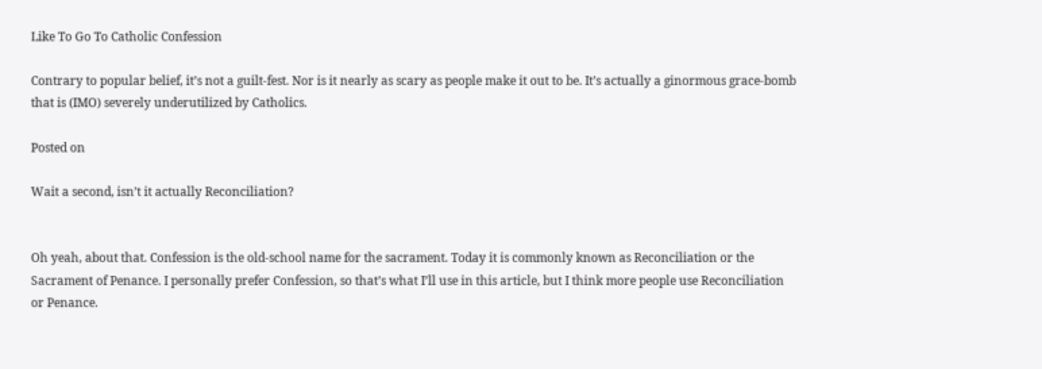Like To Go To Catholic Confession

Contrary to popular belief, it’s not a guilt-fest. Nor is it nearly as scary as people make it out to be. It’s actually a ginormous grace-bomb that is (IMO) severely underutilized by Catholics.

Posted on

Wait a second, isn’t it actually Reconciliation?


Oh yeah, about that. Confession is the old-school name for the sacrament. Today it is commonly known as Reconciliation or the Sacrament of Penance. I personally prefer Confession, so that’s what I’ll use in this article, but I think more people use Reconciliation or Penance.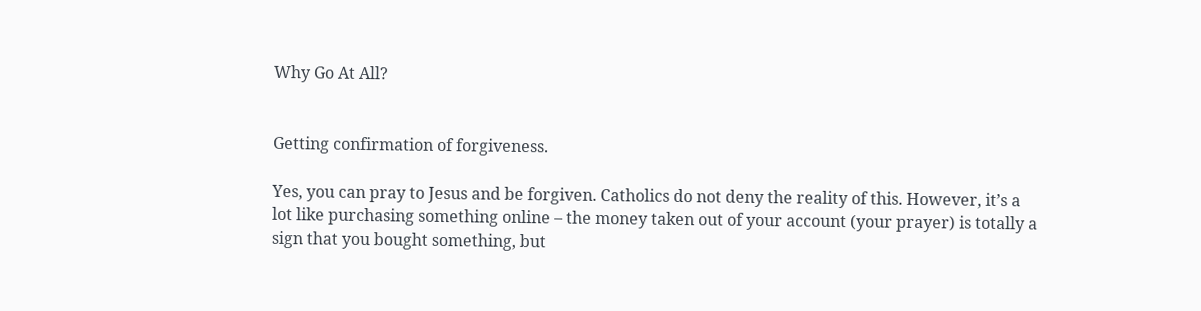Why Go At All?


Getting confirmation of forgiveness.

Yes, you can pray to Jesus and be forgiven. Catholics do not deny the reality of this. However, it’s a lot like purchasing something online – the money taken out of your account (your prayer) is totally a sign that you bought something, but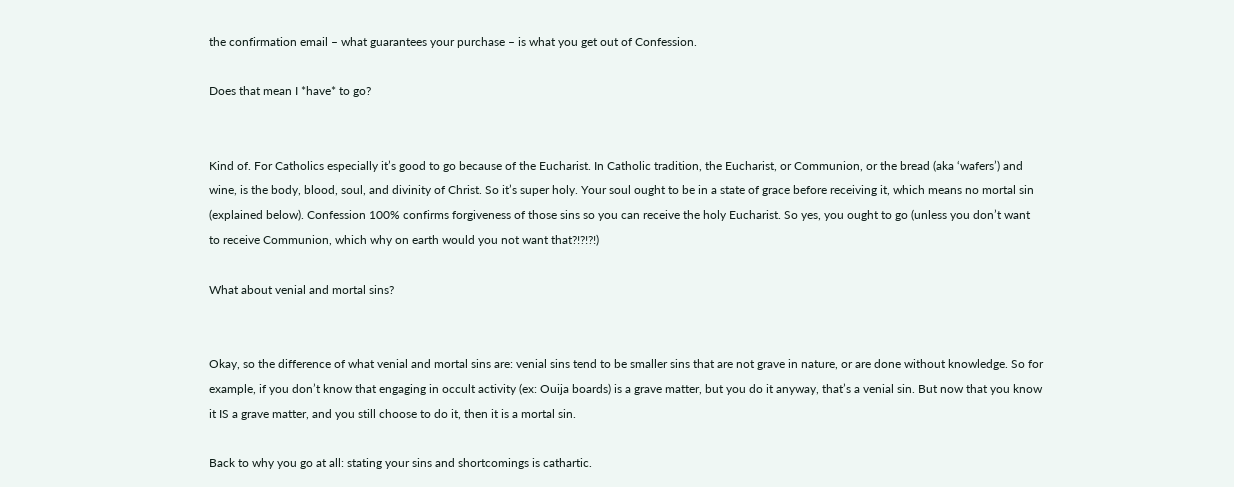the confirmation email – what guarantees your purchase – is what you get out of Confession.

Does that mean I *have* to go?


Kind of. For Catholics especially it’s good to go because of the Eucharist. In Catholic tradition, the Eucharist, or Communion, or the bread (aka ‘wafers’) and wine, is the body, blood, soul, and divinity of Christ. So it’s super holy. Your soul ought to be in a state of grace before receiving it, which means no mortal sin (explained below). Confession 100% confirms forgiveness of those sins so you can receive the holy Eucharist. So yes, you ought to go (unless you don’t want to receive Communion, which why on earth would you not want that?!?!?!)

What about venial and mortal sins?


Okay, so the difference of what venial and mortal sins are: venial sins tend to be smaller sins that are not grave in nature, or are done without knowledge. So for example, if you don’t know that engaging in occult activity (ex: Ouija boards) is a grave matter, but you do it anyway, that’s a venial sin. But now that you know it IS a grave matter, and you still choose to do it, then it is a mortal sin.

Back to why you go at all: stating your sins and shortcomings is cathartic.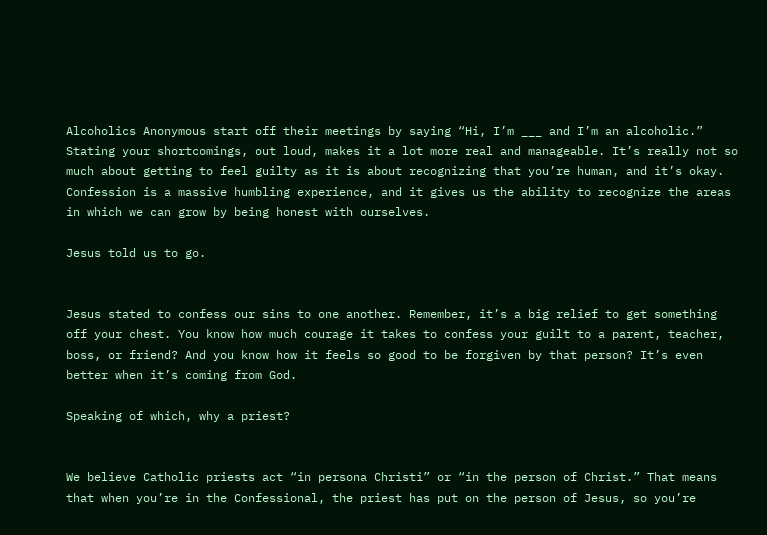Alcoholics Anonymous start off their meetings by saying “Hi, I’m ___ and I’m an alcoholic.” Stating your shortcomings, out loud, makes it a lot more real and manageable. It’s really not so much about getting to feel guilty as it is about recognizing that you’re human, and it’s okay. Confession is a massive humbling experience, and it gives us the ability to recognize the areas in which we can grow by being honest with ourselves.

Jesus told us to go.


Jesus stated to confess our sins to one another. Remember, it’s a big relief to get something off your chest. You know how much courage it takes to confess your guilt to a parent, teacher, boss, or friend? And you know how it feels so good to be forgiven by that person? It’s even better when it’s coming from God.

Speaking of which, why a priest?


We believe Catholic priests act “in persona Christi” or “in the person of Christ.” That means that when you’re in the Confessional, the priest has put on the person of Jesus, so you’re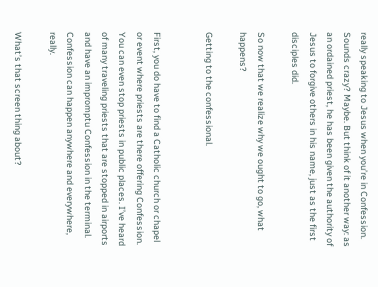really speaking to Jesus when you’re in Confession. Sounds crazy? Maybe. But think of it another way: as an ordained priest, he has been given the authority of Jesus to forgive others in his name, just as the first disciples did.

So now that we realize why we ought to go, what happens?

Getting to the confessional.


First, you do have to find a Catholic church or chapel or event where priests are there offering Confession. You can even stop priests in public places. I’ve heard of many traveling priests that are stopped in airports and have an impromptu Confession in the terminal. Confession can happen anywhere and everywhere, really.

What’s that screen thing about?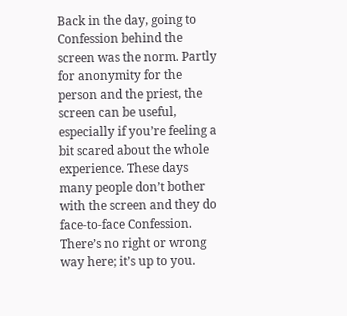Back in the day, going to Confession behind the screen was the norm. Partly for anonymity for the person and the priest, the screen can be useful, especially if you’re feeling a bit scared about the whole experience. These days many people don’t bother with the screen and they do face-to-face Confession. There’s no right or wrong way here; it’s up to you.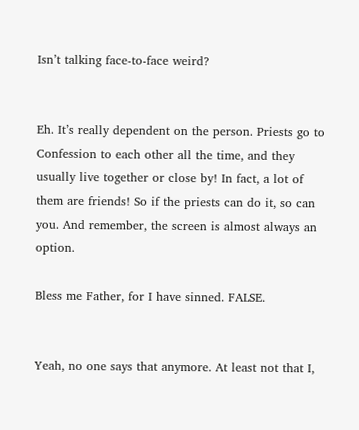Isn’t talking face-to-face weird?


Eh. It’s really dependent on the person. Priests go to Confession to each other all the time, and they usually live together or close by! In fact, a lot of them are friends! So if the priests can do it, so can you. And remember, the screen is almost always an option.

Bless me Father, for I have sinned. FALSE.


Yeah, no one says that anymore. At least not that I,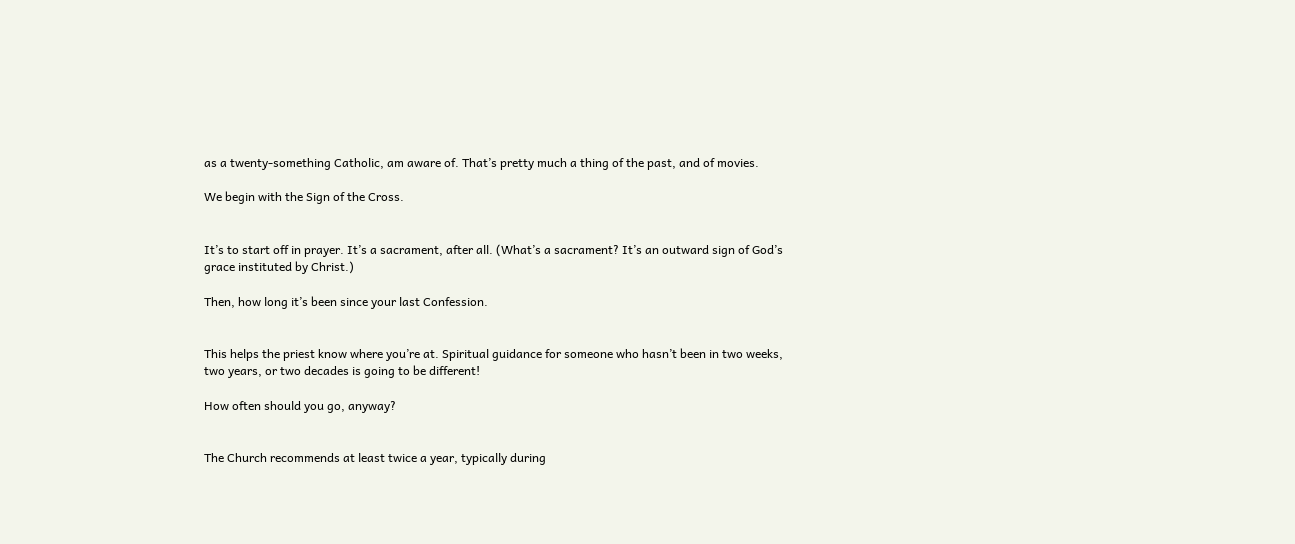as a twenty-something Catholic, am aware of. That’s pretty much a thing of the past, and of movies.

We begin with the Sign of the Cross.


It’s to start off in prayer. It’s a sacrament, after all. (What’s a sacrament? It’s an outward sign of God’s grace instituted by Christ.)

Then, how long it’s been since your last Confession.


This helps the priest know where you’re at. Spiritual guidance for someone who hasn’t been in two weeks, two years, or two decades is going to be different!

How often should you go, anyway?


The Church recommends at least twice a year, typically during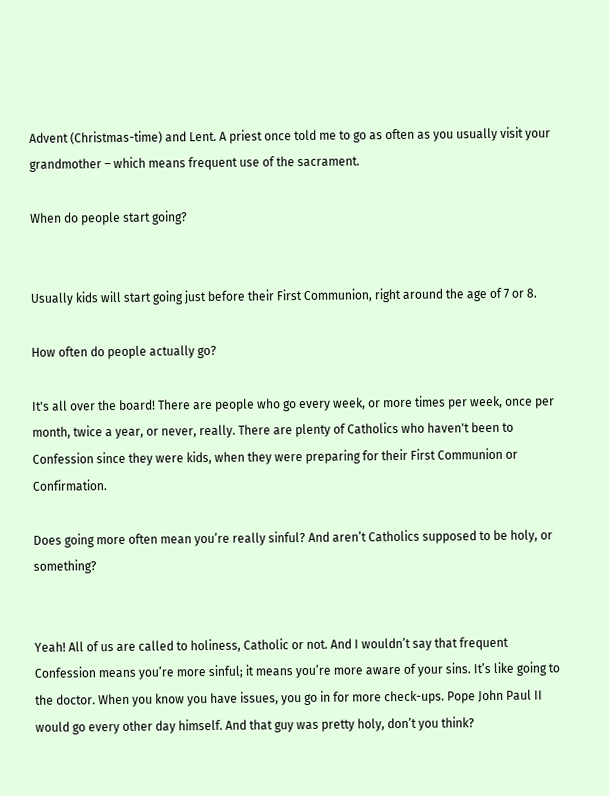Advent (Christmas-time) and Lent. A priest once told me to go as often as you usually visit your grandmother – which means frequent use of the sacrament.

When do people start going?


Usually kids will start going just before their First Communion, right around the age of 7 or 8.

How often do people actually go?

It's all over the board! There are people who go every week, or more times per week, once per month, twice a year, or never, really. There are plenty of Catholics who haven't been to Confession since they were kids, when they were preparing for their First Communion or Confirmation.

Does going more often mean you’re really sinful? And aren’t Catholics supposed to be holy, or something?


Yeah! All of us are called to holiness, Catholic or not. And I wouldn’t say that frequent Confession means you’re more sinful; it means you’re more aware of your sins. It’s like going to the doctor. When you know you have issues, you go in for more check-ups. Pope John Paul II would go every other day himself. And that guy was pretty holy, don’t you think?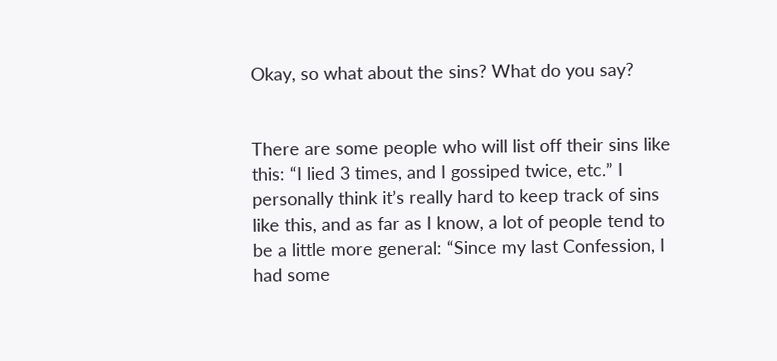Okay, so what about the sins? What do you say?


There are some people who will list off their sins like this: “I lied 3 times, and I gossiped twice, etc.” I personally think it’s really hard to keep track of sins like this, and as far as I know, a lot of people tend to be a little more general: “Since my last Confession, I had some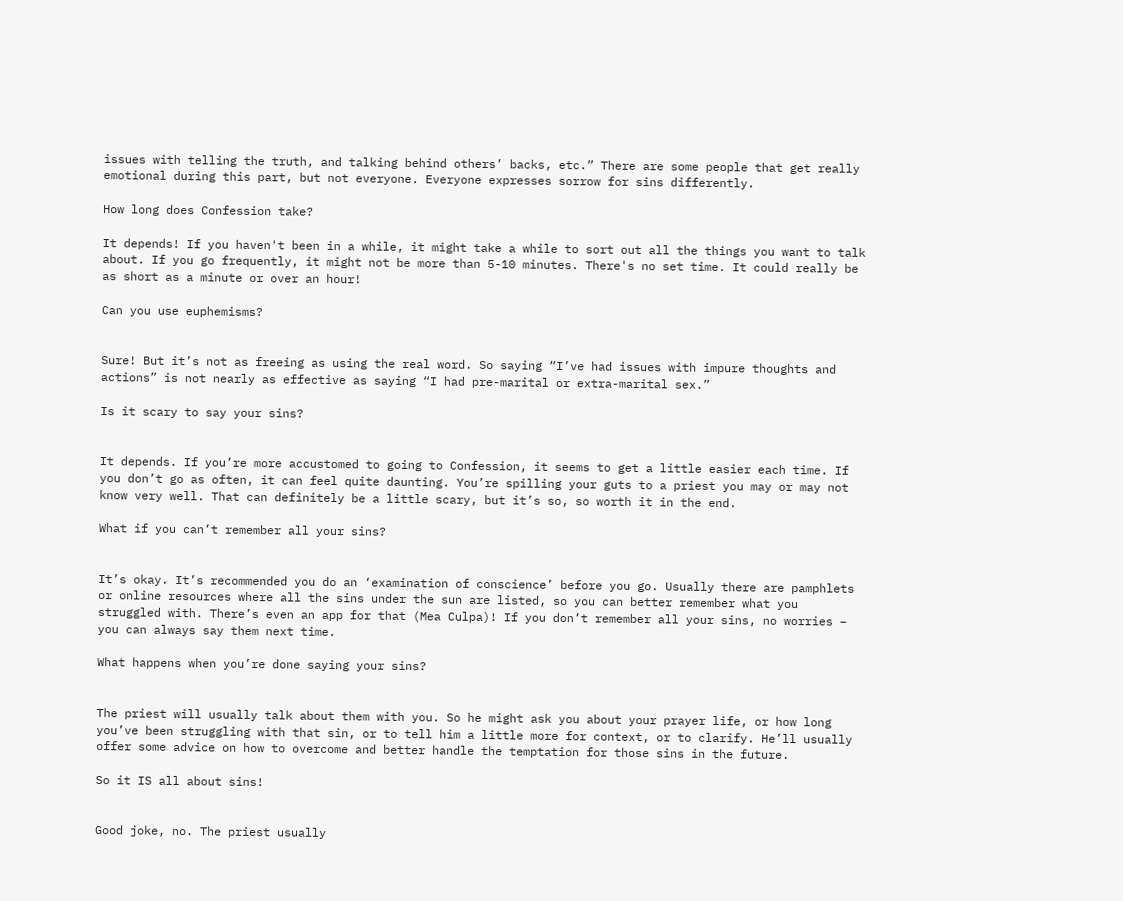issues with telling the truth, and talking behind others’ backs, etc.” There are some people that get really emotional during this part, but not everyone. Everyone expresses sorrow for sins differently.

How long does Confession take?

It depends! If you haven't been in a while, it might take a while to sort out all the things you want to talk about. If you go frequently, it might not be more than 5-10 minutes. There's no set time. It could really be as short as a minute or over an hour!

Can you use euphemisms?


Sure! But it’s not as freeing as using the real word. So saying “I’ve had issues with impure thoughts and actions” is not nearly as effective as saying “I had pre-marital or extra-marital sex.”

Is it scary to say your sins?


It depends. If you’re more accustomed to going to Confession, it seems to get a little easier each time. If you don’t go as often, it can feel quite daunting. You’re spilling your guts to a priest you may or may not know very well. That can definitely be a little scary, but it’s so, so worth it in the end.

What if you can’t remember all your sins?


It’s okay. It’s recommended you do an ‘examination of conscience’ before you go. Usually there are pamphlets or online resources where all the sins under the sun are listed, so you can better remember what you struggled with. There’s even an app for that (Mea Culpa)! If you don’t remember all your sins, no worries – you can always say them next time.

What happens when you’re done saying your sins?


The priest will usually talk about them with you. So he might ask you about your prayer life, or how long you’ve been struggling with that sin, or to tell him a little more for context, or to clarify. He’ll usually offer some advice on how to overcome and better handle the temptation for those sins in the future.

So it IS all about sins!


Good joke, no. The priest usually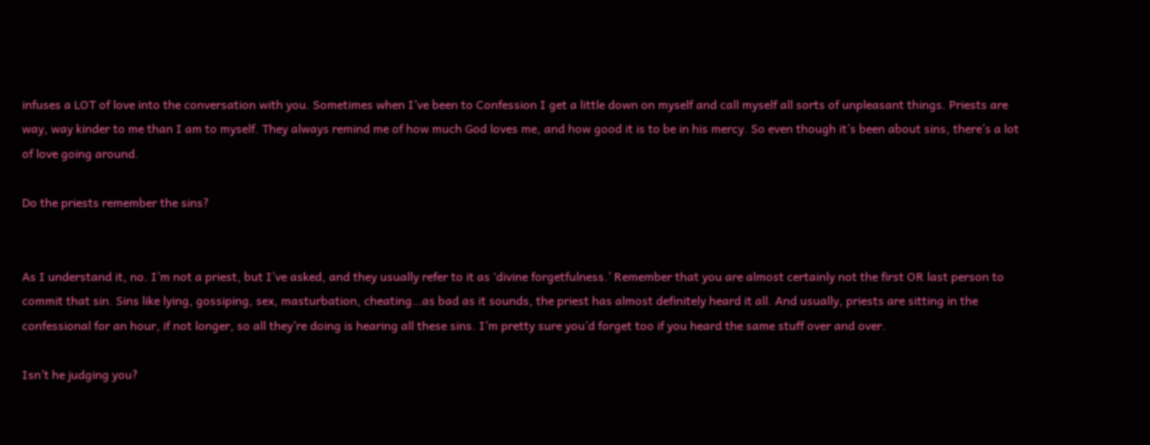infuses a LOT of love into the conversation with you. Sometimes when I’ve been to Confession I get a little down on myself and call myself all sorts of unpleasant things. Priests are way, way kinder to me than I am to myself. They always remind me of how much God loves me, and how good it is to be in his mercy. So even though it’s been about sins, there’s a lot of love going around.

Do the priests remember the sins?


As I understand it, no. I’m not a priest, but I’ve asked, and they usually refer to it as ‘divine forgetfulness.’ Remember that you are almost certainly not the first OR last person to commit that sin. Sins like lying, gossiping, sex, masturbation, cheating…as bad as it sounds, the priest has almost definitely heard it all. And usually, priests are sitting in the confessional for an hour, if not longer, so all they’re doing is hearing all these sins. I’m pretty sure you’d forget too if you heard the same stuff over and over.

Isn’t he judging you?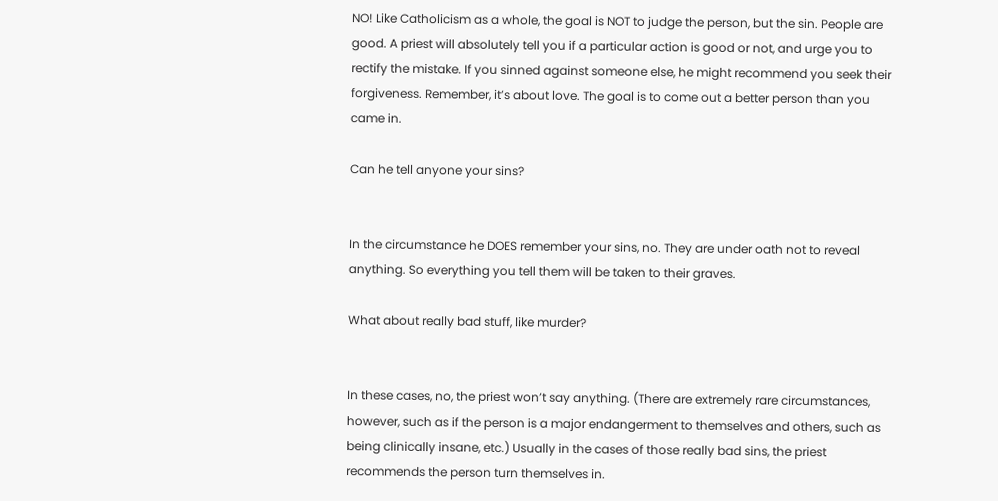NO! Like Catholicism as a whole, the goal is NOT to judge the person, but the sin. People are good. A priest will absolutely tell you if a particular action is good or not, and urge you to rectify the mistake. If you sinned against someone else, he might recommend you seek their forgiveness. Remember, it’s about love. The goal is to come out a better person than you came in.

Can he tell anyone your sins?


In the circumstance he DOES remember your sins, no. They are under oath not to reveal anything. So everything you tell them will be taken to their graves.

What about really bad stuff, like murder?


In these cases, no, the priest won’t say anything. (There are extremely rare circumstances, however, such as if the person is a major endangerment to themselves and others, such as being clinically insane, etc.) Usually in the cases of those really bad sins, the priest recommends the person turn themselves in.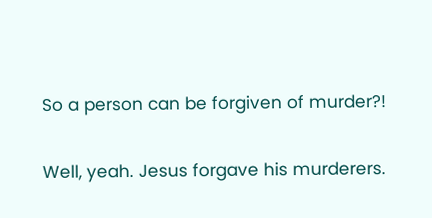So a person can be forgiven of murder?!

Well, yeah. Jesus forgave his murderers.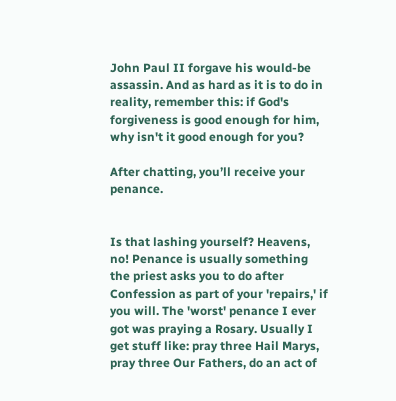John Paul II forgave his would-be assassin. And as hard as it is to do in reality, remember this: if God's forgiveness is good enough for him, why isn't it good enough for you?

After chatting, you’ll receive your penance.


Is that lashing yourself? Heavens, no! Penance is usually something the priest asks you to do after Confession as part of your 'repairs,' if you will. The 'worst' penance I ever got was praying a Rosary. Usually I get stuff like: pray three Hail Marys, pray three Our Fathers, do an act of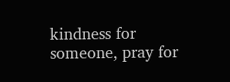kindness for someone, pray for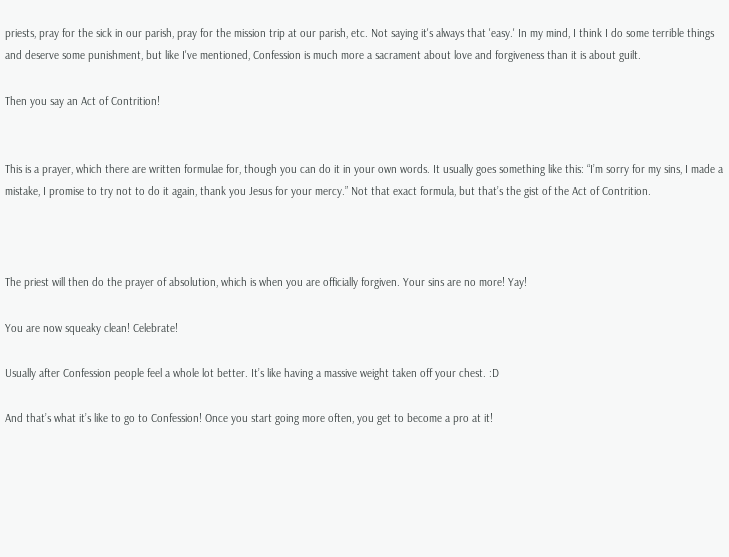priests, pray for the sick in our parish, pray for the mission trip at our parish, etc. Not saying it's always that 'easy.' In my mind, I think I do some terrible things and deserve some punishment, but like I've mentioned, Confession is much more a sacrament about love and forgiveness than it is about guilt.

Then you say an Act of Contrition!


This is a prayer, which there are written formulae for, though you can do it in your own words. It usually goes something like this: “I’m sorry for my sins, I made a mistake, I promise to try not to do it again, thank you Jesus for your mercy.” Not that exact formula, but that’s the gist of the Act of Contrition.



The priest will then do the prayer of absolution, which is when you are officially forgiven. Your sins are no more! Yay!

You are now squeaky clean! Celebrate!

Usually after Confession people feel a whole lot better. It’s like having a massive weight taken off your chest. :D

And that’s what it’s like to go to Confession! Once you start going more often, you get to become a pro at it!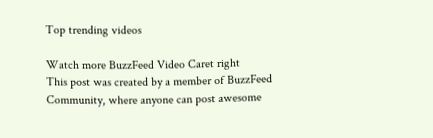Top trending videos

Watch more BuzzFeed Video Caret right
This post was created by a member of BuzzFeed Community, where anyone can post awesome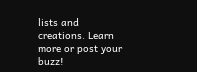lists and creations. Learn more or post your buzz!